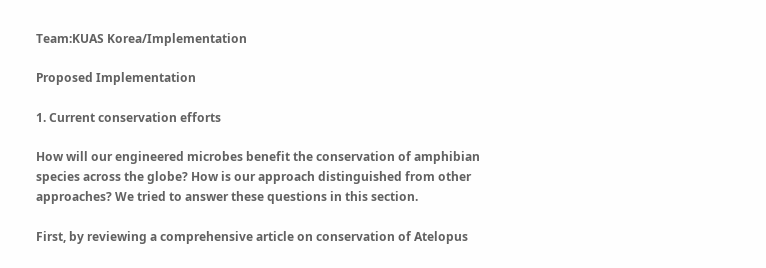Team:KUAS Korea/Implementation

Proposed Implementation

1. Current conservation efforts

How will our engineered microbes benefit the conservation of amphibian species across the globe? How is our approach distinguished from other approaches? We tried to answer these questions in this section.

First, by reviewing a comprehensive article on conservation of Atelopus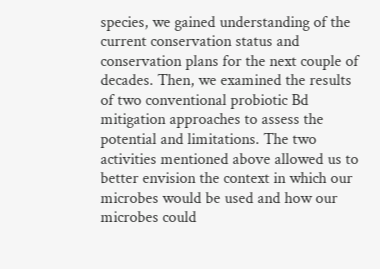species, we gained understanding of the current conservation status and conservation plans for the next couple of decades. Then, we examined the results of two conventional probiotic Bd mitigation approaches to assess the potential and limitations. The two activities mentioned above allowed us to better envision the context in which our microbes would be used and how our microbes could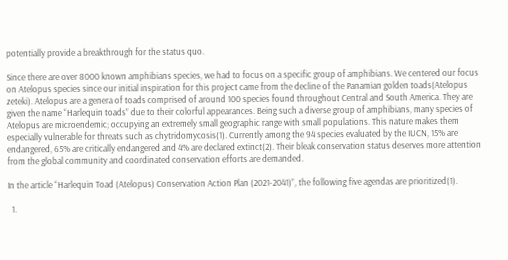potentially provide a breakthrough for the status quo.

Since there are over 8000 known amphibians species, we had to focus on a specific group of amphibians. We centered our focus on Atelopus species since our initial inspiration for this project came from the decline of the Panamian golden toads(Atelopus zeteki). Atelopus are a genera of toads comprised of around 100 species found throughout Central and South America. They are given the name “Harlequin toads” due to their colorful appearances. Being such a diverse group of amphibians, many species of Atelopus are microendemic; occupying an extremely small geographic range with small populations. This nature makes them especially vulnerable for threats such as chytridomycosis(1). Currently among the 94 species evaluated by the IUCN, 15% are endangered, 65% are critically endangered and 4% are declared extinct(2). Their bleak conservation status deserves more attention from the global community and coordinated conservation efforts are demanded.

In the article “Harlequin Toad (Atelopus) Conservation Action Plan (2021-2041)”, the following five agendas are prioritized(1).

  1.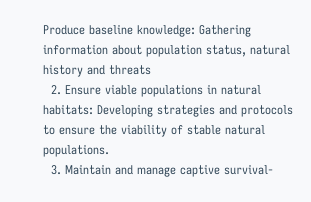Produce baseline knowledge: Gathering information about population status, natural history and threats
  2. Ensure viable populations in natural habitats: Developing strategies and protocols to ensure the viability of stable natural populations.
  3. Maintain and manage captive survival-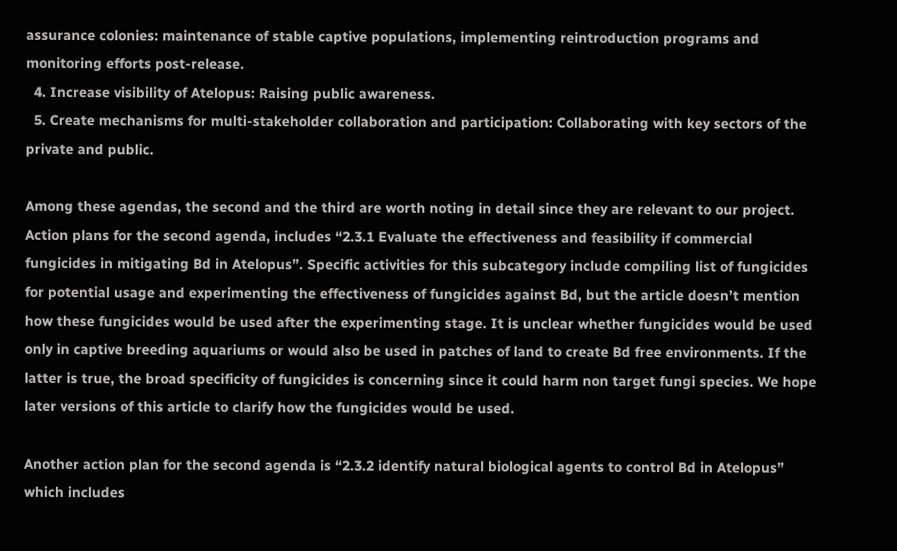assurance colonies: maintenance of stable captive populations, implementing reintroduction programs and monitoring efforts post-release.
  4. Increase visibility of Atelopus: Raising public awareness.
  5. Create mechanisms for multi-stakeholder collaboration and participation: Collaborating with key sectors of the private and public.

Among these agendas, the second and the third are worth noting in detail since they are relevant to our project. Action plans for the second agenda, includes “2.3.1 Evaluate the effectiveness and feasibility if commercial fungicides in mitigating Bd in Atelopus”. Specific activities for this subcategory include compiling list of fungicides for potential usage and experimenting the effectiveness of fungicides against Bd, but the article doesn’t mention how these fungicides would be used after the experimenting stage. It is unclear whether fungicides would be used only in captive breeding aquariums or would also be used in patches of land to create Bd free environments. If the latter is true, the broad specificity of fungicides is concerning since it could harm non target fungi species. We hope later versions of this article to clarify how the fungicides would be used.

Another action plan for the second agenda is “2.3.2 identify natural biological agents to control Bd in Atelopus” which includes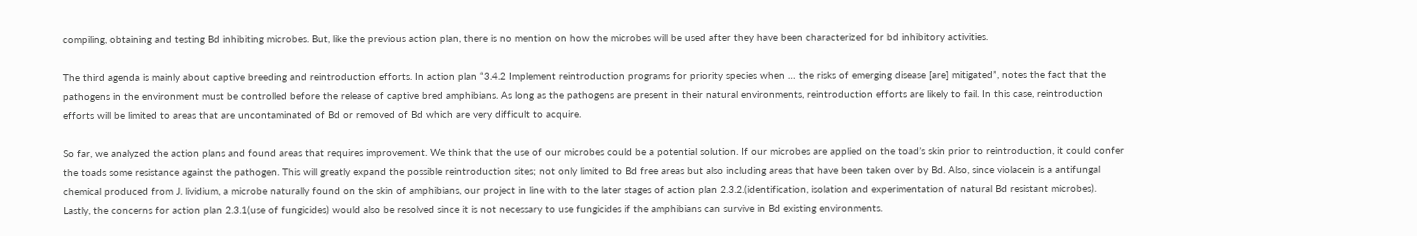compiling, obtaining and testing Bd inhibiting microbes. But, like the previous action plan, there is no mention on how the microbes will be used after they have been characterized for bd inhibitory activities.

The third agenda is mainly about captive breeding and reintroduction efforts. In action plan “3.4.2 Implement reintroduction programs for priority species when … the risks of emerging disease [are] mitigated”, notes the fact that the pathogens in the environment must be controlled before the release of captive bred amphibians. As long as the pathogens are present in their natural environments, reintroduction efforts are likely to fail. In this case, reintroduction efforts will be limited to areas that are uncontaminated of Bd or removed of Bd which are very difficult to acquire.

So far, we analyzed the action plans and found areas that requires improvement. We think that the use of our microbes could be a potential solution. If our microbes are applied on the toad’s skin prior to reintroduction, it could confer the toads some resistance against the pathogen. This will greatly expand the possible reintroduction sites; not only limited to Bd free areas but also including areas that have been taken over by Bd. Also, since violacein is a antifungal chemical produced from J. lividium, a microbe naturally found on the skin of amphibians, our project in line with to the later stages of action plan 2.3.2.(identification, isolation and experimentation of natural Bd resistant microbes). Lastly, the concerns for action plan 2.3.1(use of fungicides) would also be resolved since it is not necessary to use fungicides if the amphibians can survive in Bd existing environments.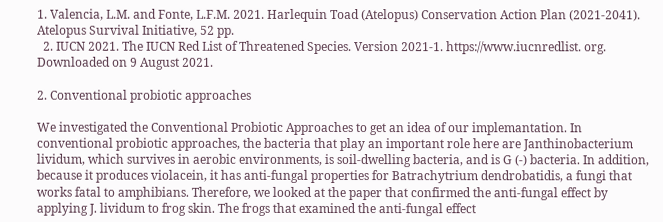1. Valencia, L.M. and Fonte, L.F.M. 2021. Harlequin Toad (Atelopus) Conservation Action Plan (2021-2041). Atelopus Survival Initiative, 52 pp.
  2. IUCN 2021. The IUCN Red List of Threatened Species. Version 2021-1. https://www.iucnredlist. org. Downloaded on 9 August 2021.

2. Conventional probiotic approaches

We investigated the Conventional Probiotic Approaches to get an idea of our implemantation. In conventional probiotic approaches, the bacteria that play an important role here are Janthinobacterium lividum, which survives in aerobic environments, is soil-dwelling bacteria, and is G (-) bacteria. In addition, because it produces violacein, it has anti-fungal properties for Batrachytrium dendrobatidis, a fungi that works fatal to amphibians. Therefore, we looked at the paper that confirmed the anti-fungal effect by applying J. lividum to frog skin. The frogs that examined the anti-fungal effect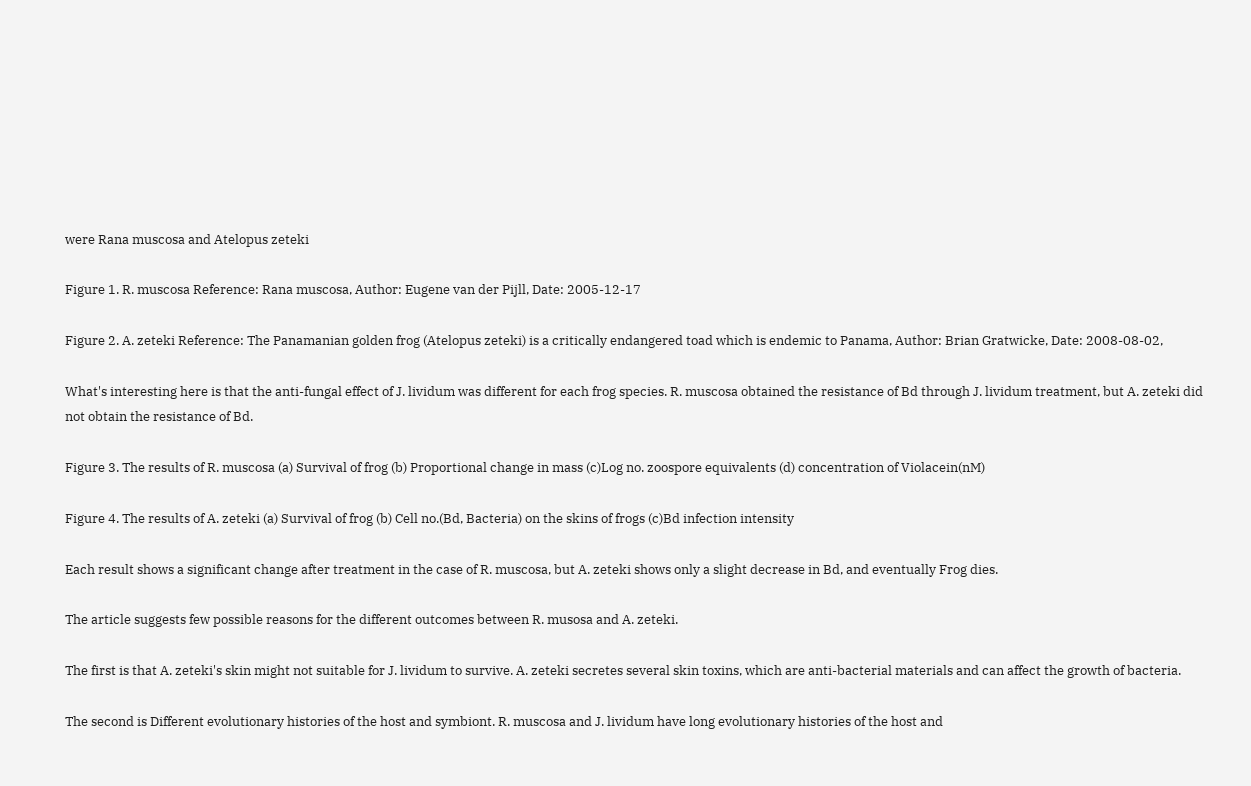were Rana muscosa and Atelopus zeteki

Figure 1. R. muscosa Reference: Rana muscosa, Author: Eugene van der Pijll, Date: 2005-12-17

Figure 2. A. zeteki Reference: The Panamanian golden frog (Atelopus zeteki) is a critically endangered toad which is endemic to Panama, Author: Brian Gratwicke, Date: 2008-08-02,

What's interesting here is that the anti-fungal effect of J. lividum was different for each frog species. R. muscosa obtained the resistance of Bd through J. lividum treatment, but A. zeteki did not obtain the resistance of Bd.

Figure 3. The results of R. muscosa (a) Survival of frog (b) Proportional change in mass (c)Log no. zoospore equivalents (d) concentration of Violacein(nM)

Figure 4. The results of A. zeteki (a) Survival of frog (b) Cell no.(Bd, Bacteria) on the skins of frogs (c)Bd infection intensity

Each result shows a significant change after treatment in the case of R. muscosa, but A. zeteki shows only a slight decrease in Bd, and eventually Frog dies.

The article suggests few possible reasons for the different outcomes between R. musosa and A. zeteki.

The first is that A. zeteki's skin might not suitable for J. lividum to survive. A. zeteki secretes several skin toxins, which are anti-bacterial materials and can affect the growth of bacteria.

The second is Different evolutionary histories of the host and symbiont. R. muscosa and J. lividum have long evolutionary histories of the host and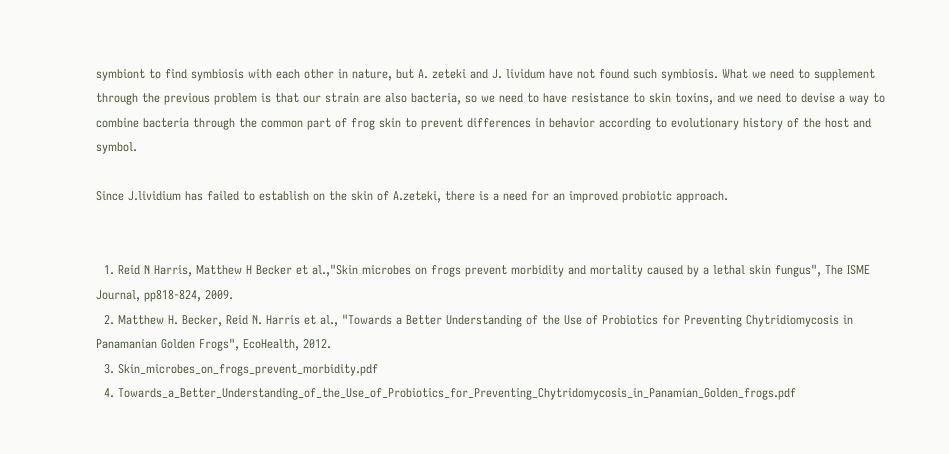symbiont to find symbiosis with each other in nature, but A. zeteki and J. lividum have not found such symbiosis. What we need to supplement through the previous problem is that our strain are also bacteria, so we need to have resistance to skin toxins, and we need to devise a way to combine bacteria through the common part of frog skin to prevent differences in behavior according to evolutionary history of the host and symbol.

Since J.lividium has failed to establish on the skin of A.zeteki, there is a need for an improved probiotic approach.


  1. Reid N Harris, Matthew H Becker et al.,"Skin microbes on frogs prevent morbidity and mortality caused by a lethal skin fungus", The ISME Journal, pp818-824, 2009.
  2. Matthew H. Becker, Reid N. Harris et al., "Towards a Better Understanding of the Use of Probiotics for Preventing Chytridiomycosis in Panamanian Golden Frogs", EcoHealth, 2012.
  3. Skin_microbes_on_frogs_prevent_morbidity.pdf
  4. Towards_a_Better_Understanding_of_the_Use_of_Probiotics_for_Preventing_Chytridomycosis_in_Panamian_Golden_frogs.pdf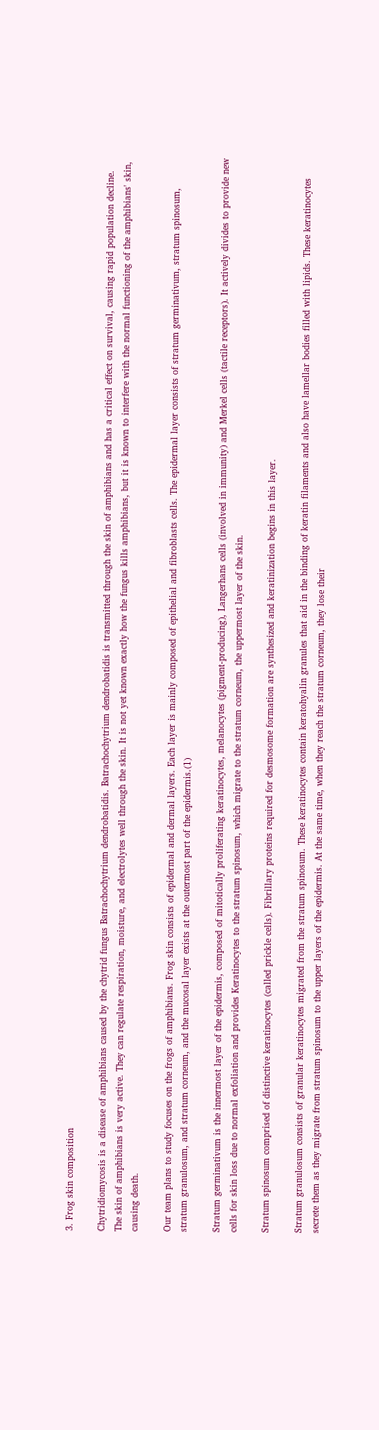3. Frog skin composition

Chytridiomycosis is a disease of amphibians caused by the chytrid fungus Batrachochytrium dendrobatidis. Batrachochytrium dendrobatidis is transmitted through the skin of amphibians and has a critical effect on survival, causing rapid population decline. The skin of amphibians is very active. They can regulate respiration, moisture, and electrolytes well through the skin. It is not yet known exactly how the fungus kills amphibians, but it is known to interfere with the normal functioning of the amphibians' skin, causing death.

Our team plans to study focuses on the frogs of amphibians. Frog skin consists of epidermal and dermal layers. Each layer is mainly composed of epithelial and fibroblasts cells. The epidermal layer consists of stratum germinativum, stratum spinosum, stratum granulosum, and stratum corneum, and the mucosal layer exists at the outermost part of the epidermis.(1)

Stratum germinativum is the innermost layer of the epidermis, composed of mitotically proliferating keratinocytes, melanocytes (pigment-producing), Langerhans cells (involved in immunity) and Merkel cells (tactile receptors). It actively divides to provide new cells for skin loss due to normal exfoliation and provides Keratinocytes to the stratum spinosum, which migrate to the stratum corneum, the uppermost layer of the skin.

Stratum spinosum comprised of distinctive keratinocytes (called prickle cells). Fibrillary proteins required for desmosome formation are synthesized and keratinization begins in this layer.

Stratum granulosum consists of granular keratinocytes migrated from the stratum spinosum. These keratinocytes contain keratohyalin granules that aid in the binding of keratin filaments and also have lamellar bodies filled with lipids. These keratinocytes secrete them as they migrate from stratum spinosum to the upper layers of the epidermis. At the same time, when they reach the stratum corneum, they lose their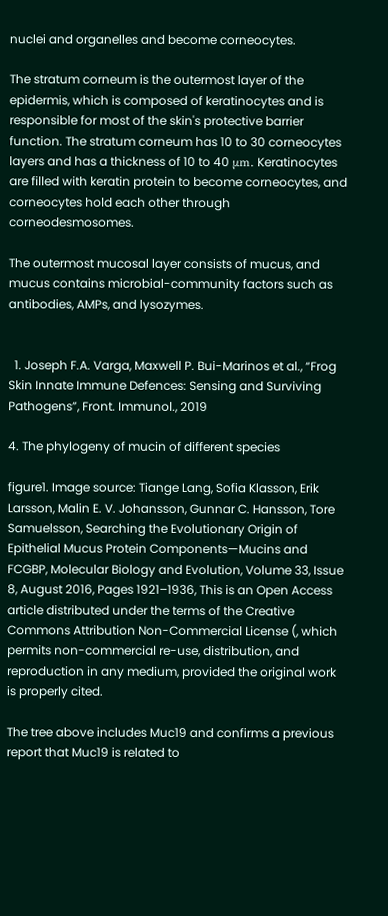nuclei and organelles and become corneocytes.

The stratum corneum is the outermost layer of the epidermis, which is composed of keratinocytes and is responsible for most of the skin's protective barrier function. The stratum corneum has 10 to 30 corneocytes layers and has a thickness of 10 to 40 μm. Keratinocytes are filled with keratin protein to become corneocytes, and corneocytes hold each other through corneodesmosomes.

The outermost mucosal layer consists of mucus, and mucus contains microbial-community factors such as antibodies, AMPs, and lysozymes.


  1. Joseph F.A. Varga, Maxwell P. Bui-Marinos et al., “Frog Skin Innate Immune Defences: Sensing and Surviving Pathogens”, Front. Immunol., 2019

4. The phylogeny of mucin of different species

figure1. Image source: Tiange Lang, Sofia Klasson, Erik Larsson, Malin E. V. Johansson, Gunnar C. Hansson, Tore Samuelsson, Searching the Evolutionary Origin of Epithelial Mucus Protein Components—Mucins and FCGBP, Molecular Biology and Evolution, Volume 33, Issue 8, August 2016, Pages 1921–1936, This is an Open Access article distributed under the terms of the Creative Commons Attribution Non-Commercial License (, which permits non-commercial re-use, distribution, and reproduction in any medium, provided the original work is properly cited.

The tree above includes Muc19 and confirms a previous report that Muc19 is related to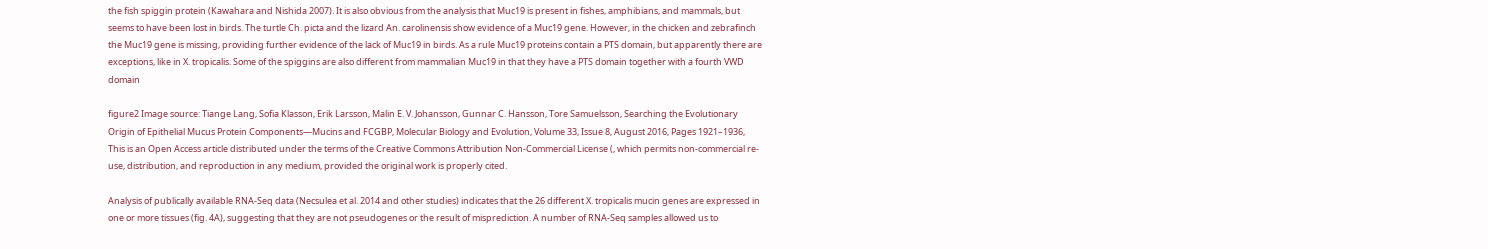the fish spiggin protein (Kawahara and Nishida 2007). It is also obvious from the analysis that Muc19 is present in fishes, amphibians, and mammals, but seems to have been lost in birds. The turtle Ch. picta and the lizard An. carolinensis show evidence of a Muc19 gene. However, in the chicken and zebrafinch the Muc19 gene is missing, providing further evidence of the lack of Muc19 in birds. As a rule Muc19 proteins contain a PTS domain, but apparently there are exceptions, like in X. tropicalis. Some of the spiggins are also different from mammalian Muc19 in that they have a PTS domain together with a fourth VWD domain

figure2 Image source: Tiange Lang, Sofia Klasson, Erik Larsson, Malin E. V. Johansson, Gunnar C. Hansson, Tore Samuelsson, Searching the Evolutionary Origin of Epithelial Mucus Protein Components—Mucins and FCGBP, Molecular Biology and Evolution, Volume 33, Issue 8, August 2016, Pages 1921–1936, This is an Open Access article distributed under the terms of the Creative Commons Attribution Non-Commercial License (, which permits non-commercial re-use, distribution, and reproduction in any medium, provided the original work is properly cited.

Analysis of publically available RNA-Seq data (Necsulea et al. 2014 and other studies) indicates that the 26 different X. tropicalis mucin genes are expressed in one or more tissues (fig. 4A), suggesting that they are not pseudogenes or the result of misprediction. A number of RNA-Seq samples allowed us to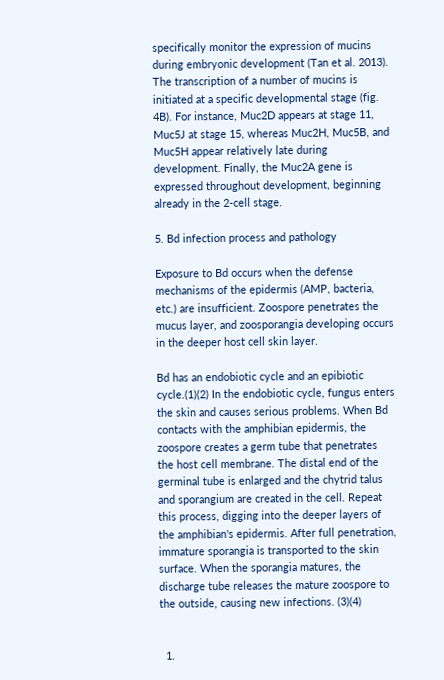specifically monitor the expression of mucins during embryonic development (Tan et al. 2013). The transcription of a number of mucins is initiated at a specific developmental stage (fig. 4B). For instance, Muc2D appears at stage 11, Muc5J at stage 15, whereas Muc2H, Muc5B, and Muc5H appear relatively late during development. Finally, the Muc2A gene is expressed throughout development, beginning already in the 2-cell stage.

5. Bd infection process and pathology

Exposure to Bd occurs when the defense mechanisms of the epidermis (AMP, bacteria, etc.) are insufficient. Zoospore penetrates the mucus layer, and zoosporangia developing occurs in the deeper host cell skin layer.

Bd has an endobiotic cycle and an epibiotic cycle.(1)(2) In the endobiotic cycle, fungus enters the skin and causes serious problems. When Bd contacts with the amphibian epidermis, the zoospore creates a germ tube that penetrates the host cell membrane. The distal end of the germinal tube is enlarged and the chytrid talus and sporangium are created in the cell. Repeat this process, digging into the deeper layers of the amphibian's epidermis. After full penetration, immature sporangia is transported to the skin surface. When the sporangia matures, the discharge tube releases the mature zoospore to the outside, causing new infections. (3)(4)


  1.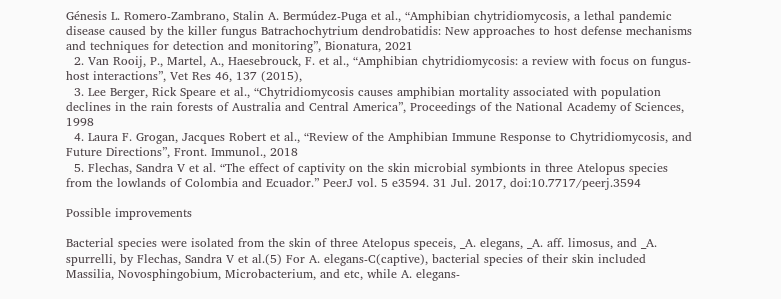Génesis L. Romero-Zambrano, Stalin A. Bermúdez-Puga et al., “Amphibian chytridiomycosis, a lethal pandemic disease caused by the killer fungus Batrachochytrium dendrobatidis: New approaches to host defense mechanisms and techniques for detection and monitoring”, Bionatura, 2021
  2. Van Rooij, P., Martel, A., Haesebrouck, F. et al., “Amphibian chytridiomycosis: a review with focus on fungus-host interactions”, Vet Res 46, 137 (2015),
  3. Lee Berger, Rick Speare et al., “Chytridiomycosis causes amphibian mortality associated with population declines in the rain forests of Australia and Central America”, Proceedings of the National Academy of Sciences, 1998
  4. Laura F. Grogan, Jacques Robert et al., “Review of the Amphibian Immune Response to Chytridiomycosis, and Future Directions”, Front. Immunol., 2018
  5. Flechas, Sandra V et al. “The effect of captivity on the skin microbial symbionts in three Atelopus species from the lowlands of Colombia and Ecuador.” PeerJ vol. 5 e3594. 31 Jul. 2017, doi:10.7717/peerj.3594

Possible improvements

Bacterial species were isolated from the skin of three Atelopus speceis, _A. elegans, _A. aff. limosus, and _A. spurrelli, by Flechas, Sandra V et al.(5) For A. elegans-C(captive), bacterial species of their skin included Massilia, Novosphingobium, Microbacterium, and etc, while A. elegans-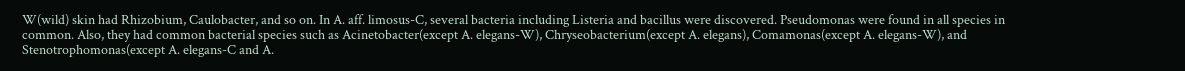W(wild) skin had Rhizobium, Caulobacter, and so on. In A. aff. limosus-C, several bacteria including Listeria and bacillus were discovered. Pseudomonas were found in all species in common. Also, they had common bacterial species such as Acinetobacter(except A. elegans-W), Chryseobacterium(except A. elegans), Comamonas(except A. elegans-W), and Stenotrophomonas(except A. elegans-C and A.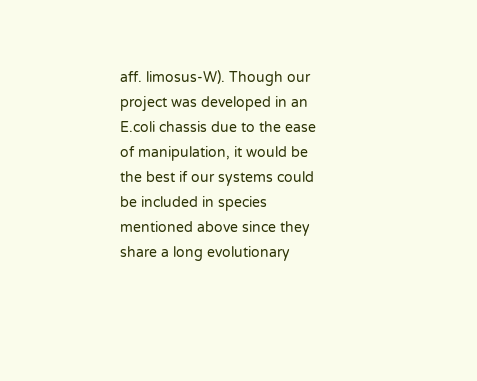aff. limosus-W). Though our project was developed in an E.coli chassis due to the ease of manipulation, it would be the best if our systems could be included in species mentioned above since they share a long evolutionary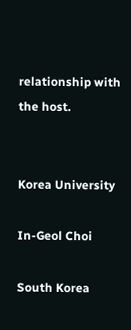relationship with the host.


Korea University

In-Geol Choi

South Korea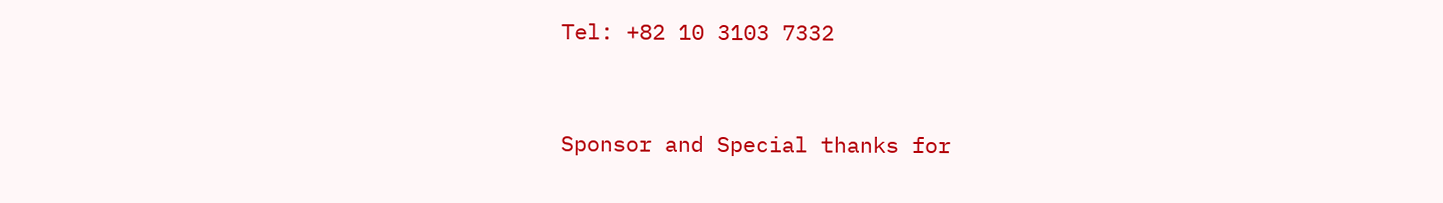Tel: +82 10 3103 7332


Sponsor and Special thanks for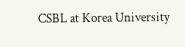CSBL at Korea University